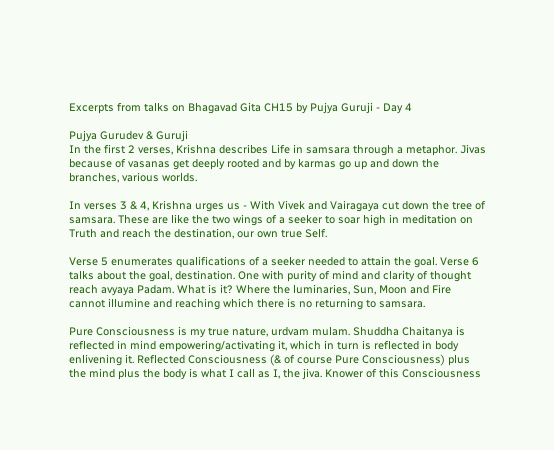Excerpts from talks on Bhagavad Gita CH15 by Pujya Guruji - Day 4

Pujya Gurudev & Guruji
In the first 2 verses, Krishna describes Life in samsara through a metaphor. Jivas because of vasanas get deeply rooted and by karmas go up and down the branches, various worlds.

In verses 3 & 4, Krishna urges us - With Vivek and Vairagaya cut down the tree of samsara. These are like the two wings of a seeker to soar high in meditation on Truth and reach the destination, our own true Self.

Verse 5 enumerates qualifications of a seeker needed to attain the goal. Verse 6 talks about the goal, destination. One with purity of mind and clarity of thought reach avyaya Padam. What is it? Where the luminaries, Sun, Moon and Fire cannot illumine and reaching which there is no returning to samsara.

Pure Consciousness is my true nature, urdvam mulam. Shuddha Chaitanya is reflected in mind empowering/activating it, which in turn is reflected in body enlivening it. Reflected Consciousness (& of course Pure Consciousness) plus the mind plus the body is what I call as I, the jiva. Knower of this Consciousness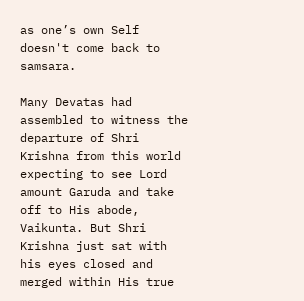as one’s own Self doesn't come back to samsara.

Many Devatas had assembled to witness the departure of Shri Krishna from this world expecting to see Lord amount Garuda and take off to His abode, Vaikunta. But Shri Krishna just sat with his eyes closed and merged within His true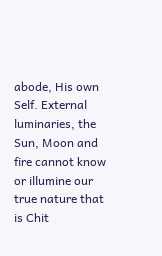abode, His own Self. External luminaries, the Sun, Moon and fire cannot know or illumine our true nature that is Chit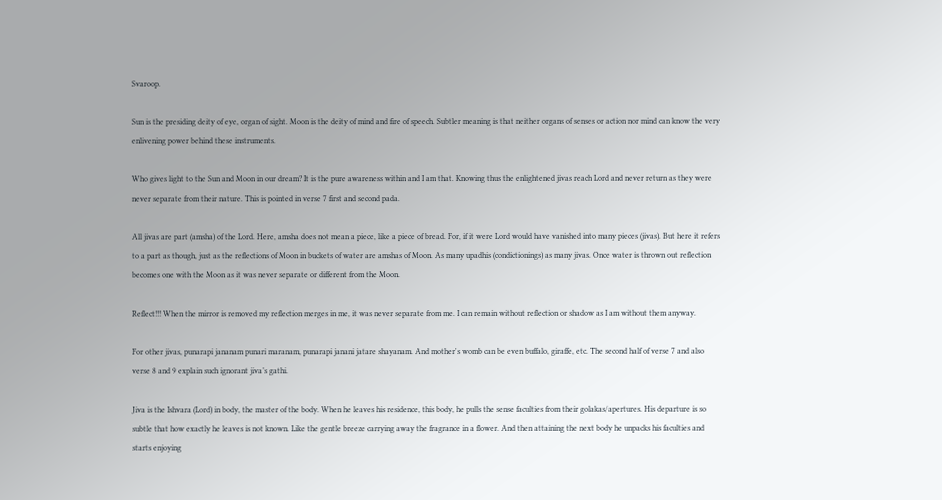Svaroop.

Sun is the presiding deity of eye, organ of sight. Moon is the deity of mind and fire of speech. Subtler meaning is that neither organs of senses or action nor mind can know the very enlivening power behind these instruments.

Who gives light to the Sun and Moon in our dream? It is the pure awareness within and I am that. Knowing thus the enlightened jivas reach Lord and never return as they were never separate from their nature. This is pointed in verse 7 first and second pada.

All jivas are part (amsha) of the Lord. Here, amsha does not mean a piece, like a piece of bread. For, if it were Lord would have vanished into many pieces (jivas). But here it refers to a part as though, just as the reflections of Moon in buckets of water are amshas of Moon. As many upadhis (condictionings) as many jivas. Once water is thrown out reflection becomes one with the Moon as it was never separate or different from the Moon.

Reflect!!! When the mirror is removed my reflection merges in me, it was never separate from me. I can remain without reflection or shadow as I am without them anyway.

For other jivas, punarapi jananam punari maranam, punarapi janani jatare shayanam. And mother's womb can be even buffalo, giraffe, etc. The second half of verse 7 and also verse 8 and 9 explain such ignorant jiva’s gathi.

Jiva is the Ishvara (Lord) in body, the master of the body. When he leaves his residence, this body, he pulls the sense faculties from their golakas/apertures. His departure is so subtle that how exactly he leaves is not known. Like the gentle breeze carrying away the fragrance in a flower. And then attaining the next body he unpacks his faculties and starts enjoying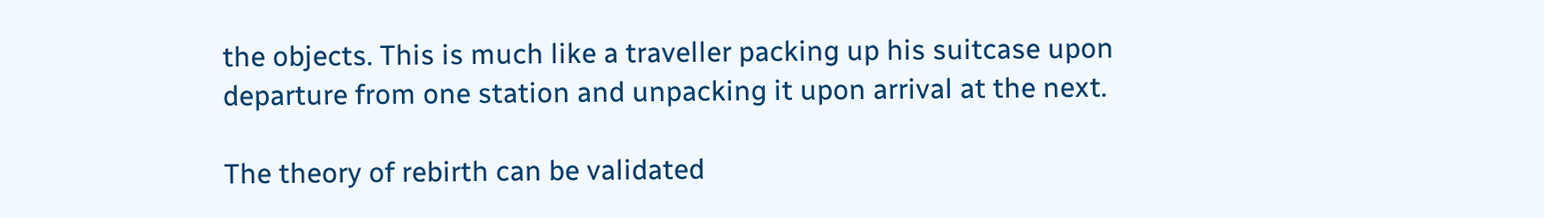the objects. This is much like a traveller packing up his suitcase upon departure from one station and unpacking it upon arrival at the next.

The theory of rebirth can be validated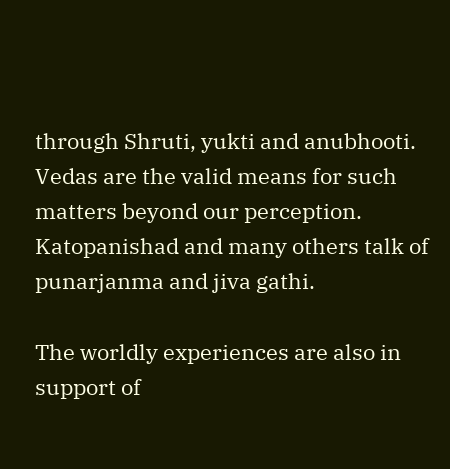through Shruti, yukti and anubhooti. Vedas are the valid means for such matters beyond our perception. Katopanishad and many others talk of punarjanma and jiva gathi.

The worldly experiences are also in support of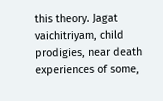this theory. Jagat vaichitriyam, child prodigies, near death experiences of some,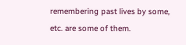remembering past lives by some, etc. are some of them.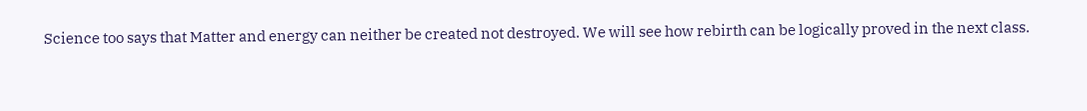Science too says that Matter and energy can neither be created not destroyed. We will see how rebirth can be logically proved in the next class.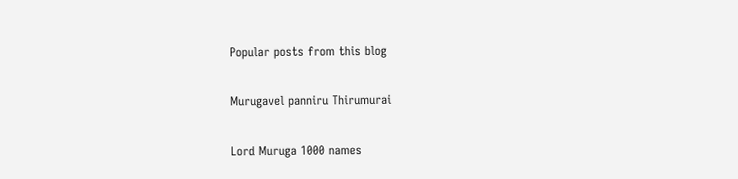Popular posts from this blog

Murugavel panniru Thirumurai

Lord Muruga 1000 names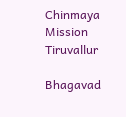Chinmaya Mission Tiruvallur

Bhagavad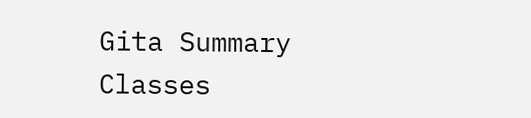Gita Summary Classes